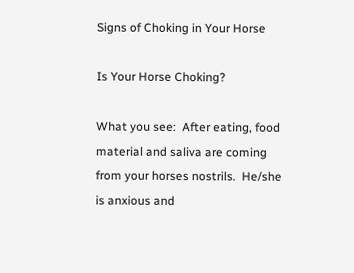Signs of Choking in Your Horse

Is Your Horse Choking?

What you see:  After eating, food material and saliva are coming from your horses nostrils.  He/she is anxious and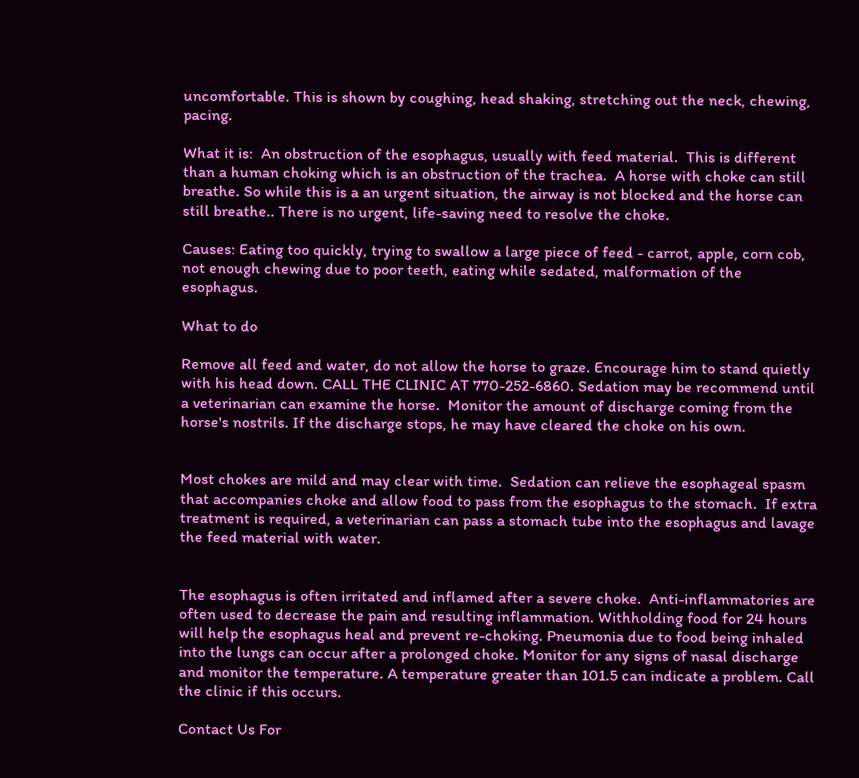uncomfortable. This is shown by coughing, head shaking, stretching out the neck, chewing, pacing.

What it is:  An obstruction of the esophagus, usually with feed material.  This is different than a human choking which is an obstruction of the trachea.  A horse with choke can still breathe. So while this is a an urgent situation, the airway is not blocked and the horse can still breathe.. There is no urgent, life-saving need to resolve the choke.

Causes: Eating too quickly, trying to swallow a large piece of feed - carrot, apple, corn cob, not enough chewing due to poor teeth, eating while sedated, malformation of the esophagus.

What to do

Remove all feed and water, do not allow the horse to graze. Encourage him to stand quietly with his head down. CALL THE CLINIC AT 770-252-6860. Sedation may be recommend until a veterinarian can examine the horse.  Monitor the amount of discharge coming from the horse's nostrils. If the discharge stops, he may have cleared the choke on his own.


Most chokes are mild and may clear with time.  Sedation can relieve the esophageal spasm that accompanies choke and allow food to pass from the esophagus to the stomach.  If extra treatment is required, a veterinarian can pass a stomach tube into the esophagus and lavage the feed material with water.


The esophagus is often irritated and inflamed after a severe choke.  Anti-inflammatories are often used to decrease the pain and resulting inflammation. Withholding food for 24 hours will help the esophagus heal and prevent re-choking. Pneumonia due to food being inhaled into the lungs can occur after a prolonged choke. Monitor for any signs of nasal discharge and monitor the temperature. A temperature greater than 101.5 can indicate a problem. Call the clinic if this occurs.

Contact Us For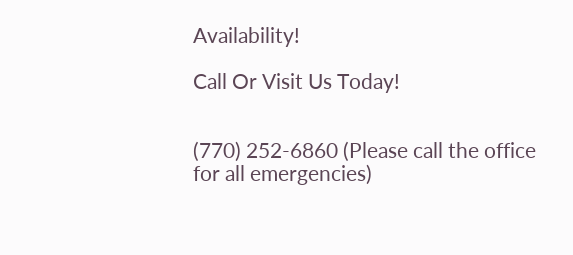Availability!

Call Or Visit Us Today!


(770) 252-6860 (Please call the office for all emergencies)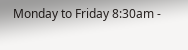Monday to Friday 8:30am -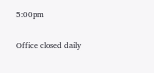5:00pm

Office closed daily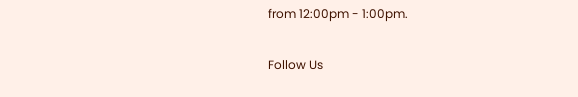from 12:00pm - 1:00pm.

Follow Us